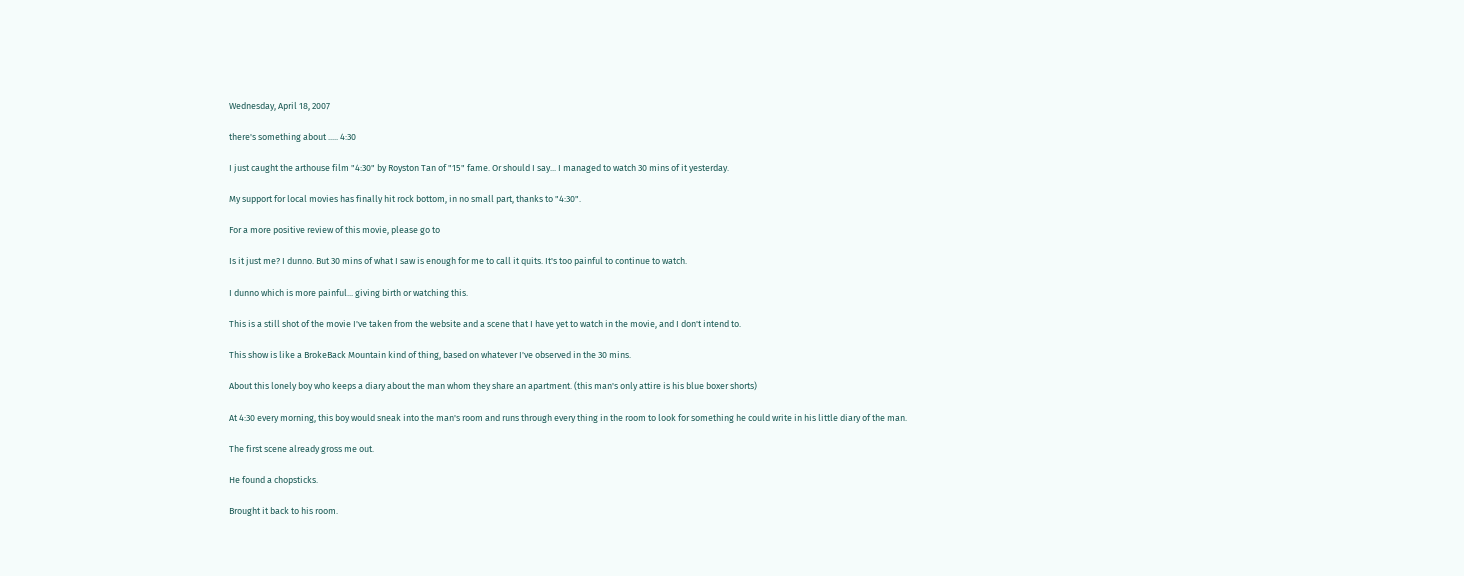Wednesday, April 18, 2007

there's something about ..... 4:30

I just caught the arthouse film "4:30" by Royston Tan of "15" fame. Or should I say... I managed to watch 30 mins of it yesterday.

My support for local movies has finally hit rock bottom, in no small part, thanks to "4:30".

For a more positive review of this movie, please go to

Is it just me? I dunno. But 30 mins of what I saw is enough for me to call it quits. It's too painful to continue to watch.

I dunno which is more painful... giving birth or watching this.

This is a still shot of the movie I've taken from the website and a scene that I have yet to watch in the movie, and I don't intend to.

This show is like a BrokeBack Mountain kind of thing, based on whatever I've observed in the 30 mins.

About this lonely boy who keeps a diary about the man whom they share an apartment. (this man's only attire is his blue boxer shorts)

At 4:30 every morning, this boy would sneak into the man's room and runs through every thing in the room to look for something he could write in his little diary of the man.

The first scene already gross me out.

He found a chopsticks.

Brought it back to his room.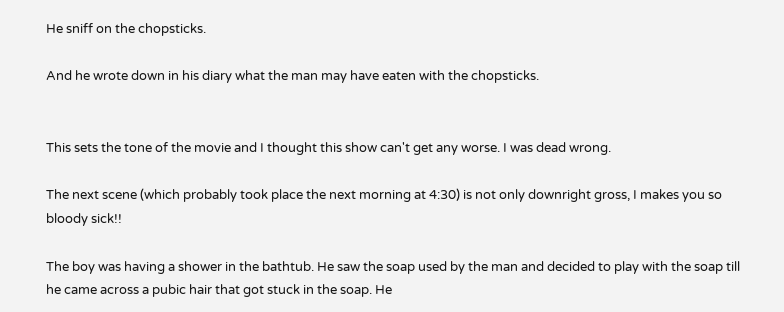He sniff on the chopsticks.

And he wrote down in his diary what the man may have eaten with the chopsticks.


This sets the tone of the movie and I thought this show can't get any worse. I was dead wrong.

The next scene (which probably took place the next morning at 4:30) is not only downright gross, I makes you so bloody sick!!

The boy was having a shower in the bathtub. He saw the soap used by the man and decided to play with the soap till he came across a pubic hair that got stuck in the soap. He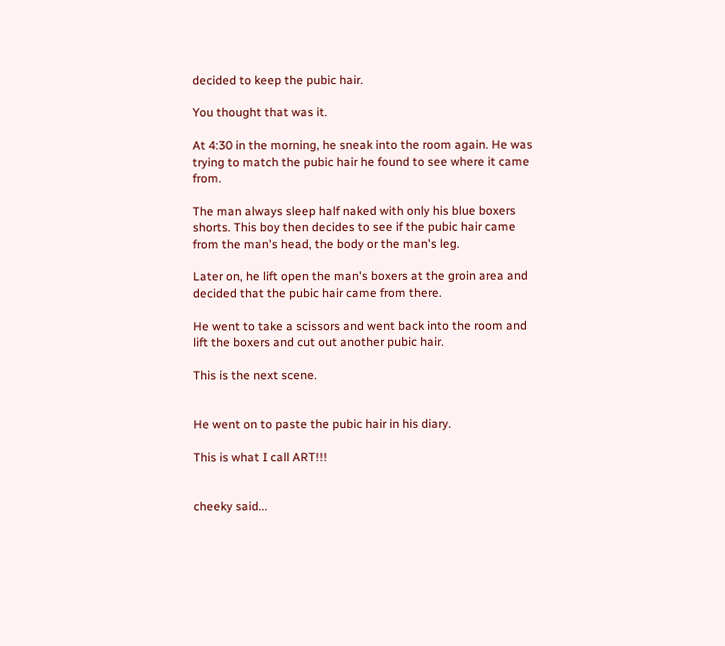decided to keep the pubic hair.

You thought that was it.

At 4:30 in the morning, he sneak into the room again. He was trying to match the pubic hair he found to see where it came from.

The man always sleep half naked with only his blue boxers shorts. This boy then decides to see if the pubic hair came from the man's head, the body or the man's leg.

Later on, he lift open the man's boxers at the groin area and decided that the pubic hair came from there.

He went to take a scissors and went back into the room and lift the boxers and cut out another pubic hair.

This is the next scene.


He went on to paste the pubic hair in his diary.

This is what I call ART!!!


cheeky said...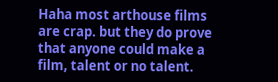Haha most arthouse films are crap. but they do prove that anyone could make a film, talent or no talent.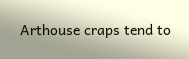Arthouse craps tend to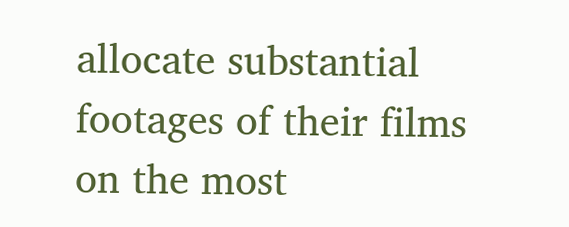allocate substantial footages of their films on the most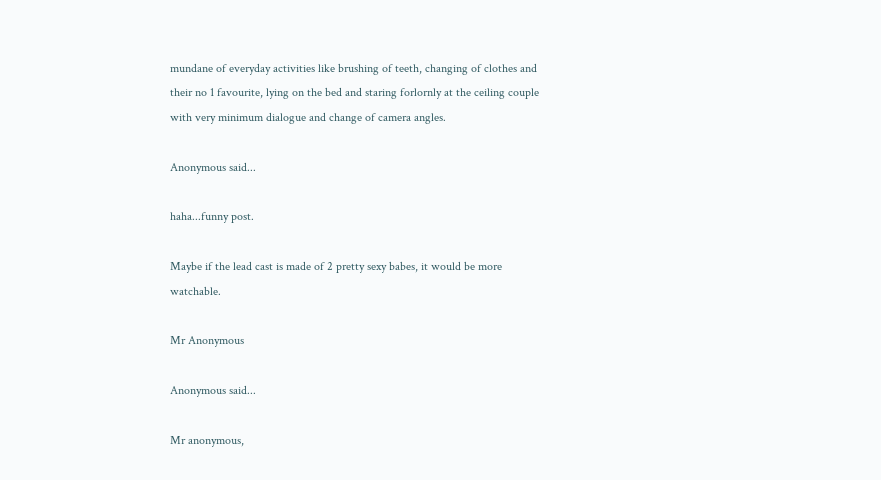mundane of everyday activities like brushing of teeth, changing of clothes and their no 1 favourite, lying on the bed and staring forlornly at the ceiling couple with very minimum dialogue and change of camera angles.

Anonymous said...

haha...funny post.

Maybe if the lead cast is made of 2 pretty sexy babes, it would be more watchable.

Mr Anonymous

Anonymous said...

Mr anonymous,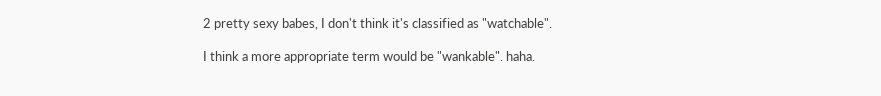2 pretty sexy babes, I don't think it's classified as "watchable".

I think a more appropriate term would be "wankable". haha.